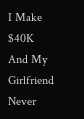I Make $40K And My Girlfriend Never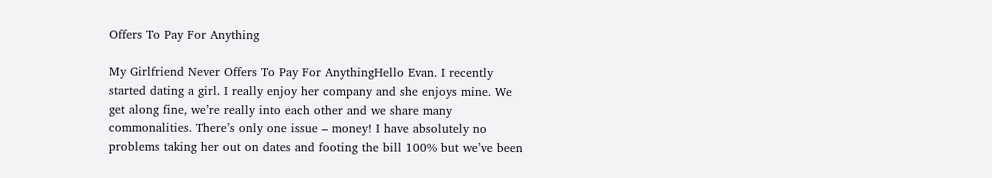Offers To Pay For Anything

My Girlfriend Never Offers To Pay For AnythingHello Evan. I recently started dating a girl. I really enjoy her company and she enjoys mine. We get along fine, we’re really into each other and we share many commonalities. There’s only one issue – money! I have absolutely no problems taking her out on dates and footing the bill 100% but we’ve been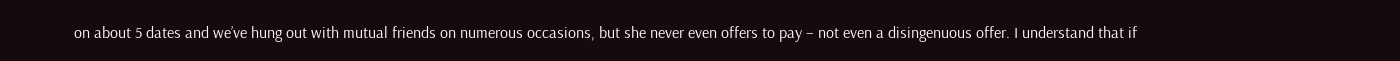on about 5 dates and we’ve hung out with mutual friends on numerous occasions, but she never even offers to pay – not even a disingenuous offer. I understand that if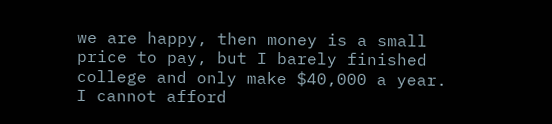we are happy, then money is a small price to pay, but I barely finished college and only make $40,000 a year. I cannot afford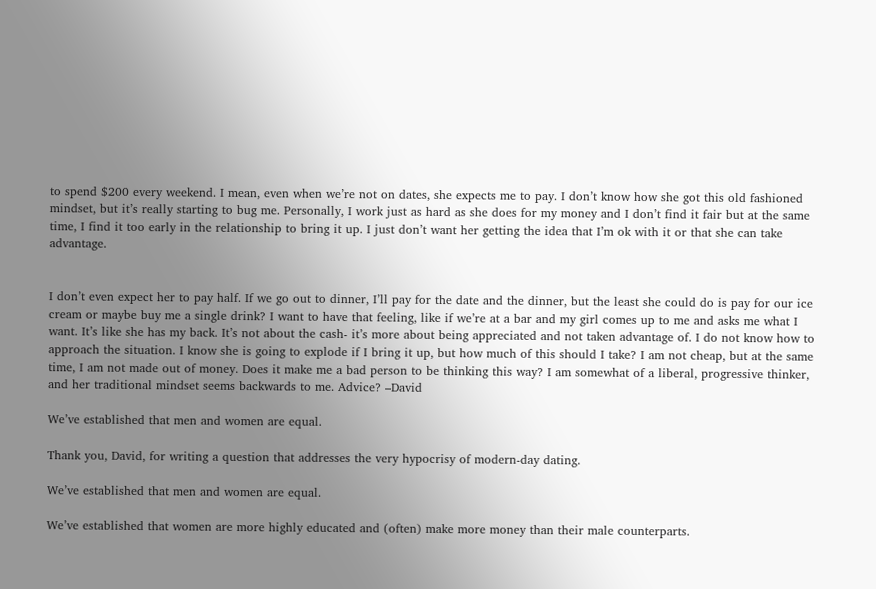to spend $200 every weekend. I mean, even when we’re not on dates, she expects me to pay. I don’t know how she got this old fashioned mindset, but it’s really starting to bug me. Personally, I work just as hard as she does for my money and I don’t find it fair but at the same time, I find it too early in the relationship to bring it up. I just don’t want her getting the idea that I’m ok with it or that she can take advantage.


I don’t even expect her to pay half. If we go out to dinner, I’ll pay for the date and the dinner, but the least she could do is pay for our ice cream or maybe buy me a single drink? I want to have that feeling, like if we’re at a bar and my girl comes up to me and asks me what I want. It’s like she has my back. It’s not about the cash- it’s more about being appreciated and not taken advantage of. I do not know how to approach the situation. I know she is going to explode if I bring it up, but how much of this should I take? I am not cheap, but at the same time, I am not made out of money. Does it make me a bad person to be thinking this way? I am somewhat of a liberal, progressive thinker, and her traditional mindset seems backwards to me. Advice? –David

We’ve established that men and women are equal.

Thank you, David, for writing a question that addresses the very hypocrisy of modern-day dating.

We’ve established that men and women are equal.

We’ve established that women are more highly educated and (often) make more money than their male counterparts.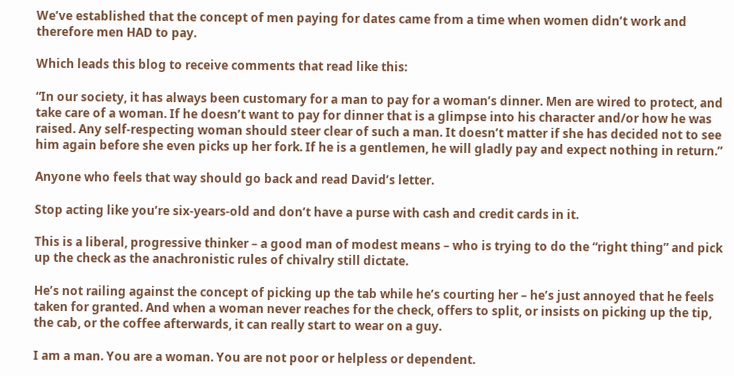We’ve established that the concept of men paying for dates came from a time when women didn’t work and therefore men HAD to pay.

Which leads this blog to receive comments that read like this:

“In our society, it has always been customary for a man to pay for a woman’s dinner. Men are wired to protect, and take care of a woman. If he doesn’t want to pay for dinner that is a glimpse into his character and/or how he was raised. Any self-respecting woman should steer clear of such a man. It doesn’t matter if she has decided not to see him again before she even picks up her fork. If he is a gentlemen, he will gladly pay and expect nothing in return.”

Anyone who feels that way should go back and read David’s letter.

Stop acting like you’re six-years-old and don’t have a purse with cash and credit cards in it.

This is a liberal, progressive thinker – a good man of modest means – who is trying to do the “right thing” and pick up the check as the anachronistic rules of chivalry still dictate.

He’s not railing against the concept of picking up the tab while he’s courting her – he’s just annoyed that he feels taken for granted. And when a woman never reaches for the check, offers to split, or insists on picking up the tip, the cab, or the coffee afterwards, it can really start to wear on a guy.

I am a man. You are a woman. You are not poor or helpless or dependent.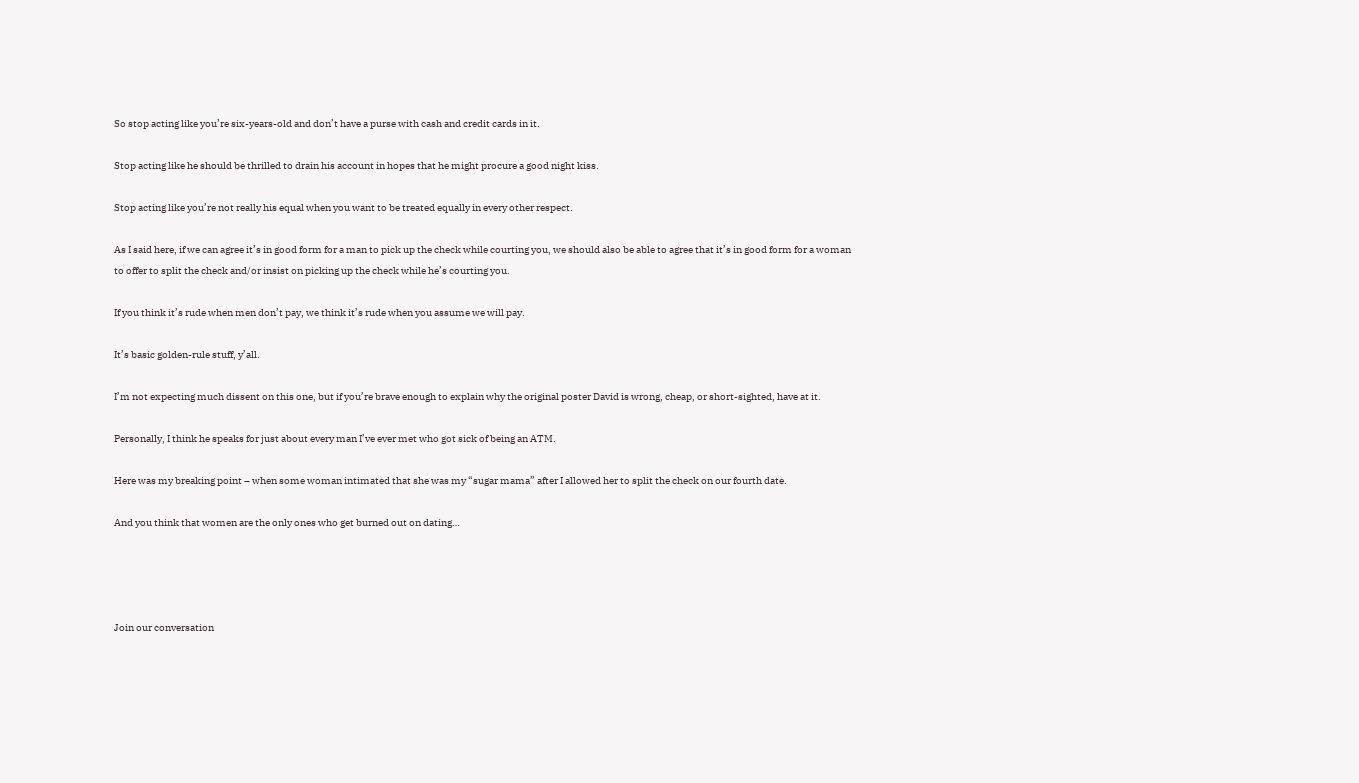So stop acting like you’re six-years-old and don’t have a purse with cash and credit cards in it.

Stop acting like he should be thrilled to drain his account in hopes that he might procure a good night kiss.

Stop acting like you’re not really his equal when you want to be treated equally in every other respect.

As I said here, if we can agree it’s in good form for a man to pick up the check while courting you, we should also be able to agree that it’s in good form for a woman to offer to split the check and/or insist on picking up the check while he’s courting you.

If you think it’s rude when men don’t pay, we think it’s rude when you assume we will pay.

It’s basic golden-rule stuff, y’all.

I’m not expecting much dissent on this one, but if you’re brave enough to explain why the original poster David is wrong, cheap, or short-sighted, have at it.

Personally, I think he speaks for just about every man I’ve ever met who got sick of being an ATM.

Here was my breaking point – when some woman intimated that she was my “sugar mama” after I allowed her to split the check on our fourth date.

And you think that women are the only ones who get burned out on dating…




Join our conversation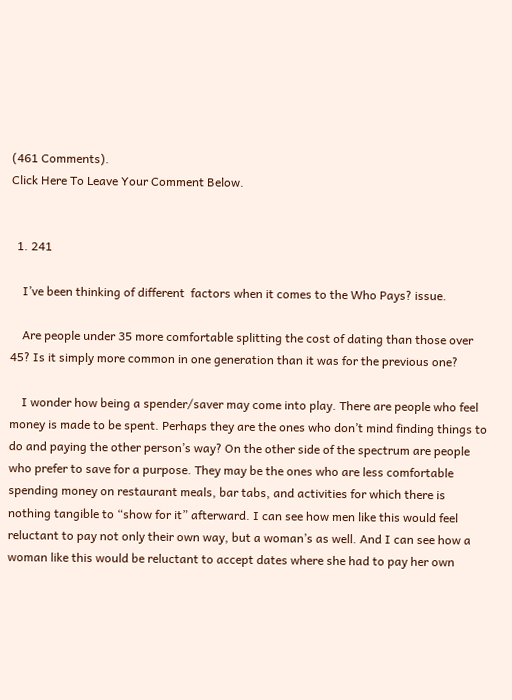(461 Comments).
Click Here To Leave Your Comment Below.


  1. 241

    I’ve been thinking of different  factors when it comes to the Who Pays? issue.

    Are people under 35 more comfortable splitting the cost of dating than those over 45? Is it simply more common in one generation than it was for the previous one?

    I wonder how being a spender/saver may come into play. There are people who feel money is made to be spent. Perhaps they are the ones who don’t mind finding things to do and paying the other person’s way? On the other side of the spectrum are people who prefer to save for a purpose. They may be the ones who are less comfortable spending money on restaurant meals, bar tabs, and activities for which there is nothing tangible to “show for it” afterward. I can see how men like this would feel reluctant to pay not only their own way, but a woman’s as well. And I can see how a woman like this would be reluctant to accept dates where she had to pay her own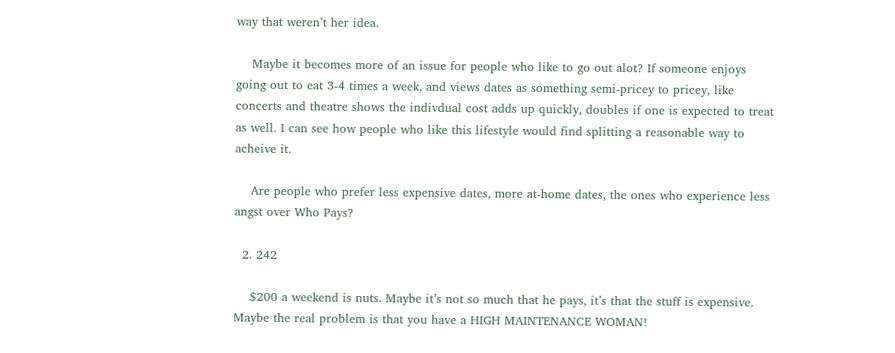way that weren’t her idea.

    Maybe it becomes more of an issue for people who like to go out alot? If someone enjoys going out to eat 3-4 times a week, and views dates as something semi-pricey to pricey, like concerts and theatre shows the indivdual cost adds up quickly, doubles if one is expected to treat as well. I can see how people who like this lifestyle would find splitting a reasonable way to acheive it.

    Are people who prefer less expensive dates, more at-home dates, the ones who experience less angst over Who Pays?

  2. 242

    $200 a weekend is nuts. Maybe it’s not so much that he pays, it’s that the stuff is expensive. Maybe the real problem is that you have a HIGH MAINTENANCE WOMAN!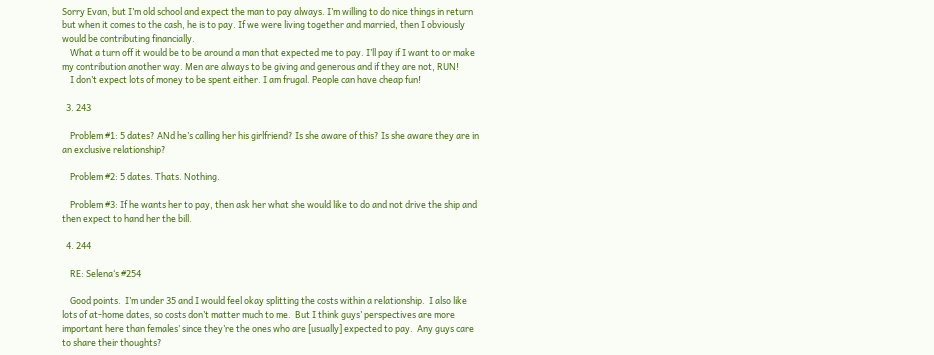Sorry Evan, but I’m old school and expect the man to pay always. I’m willing to do nice things in return but when it comes to the cash, he is to pay. If we were living together and married, then I obviously would be contributing financially.
    What a turn off it would be to be around a man that expected me to pay. I’ll pay if I want to or make my contribution another way. Men are always to be giving and generous and if they are not, RUN!
    I don’t expect lots of money to be spent either. I am frugal. People can have cheap fun!

  3. 243

    Problem #1: 5 dates? ANd he’s calling her his girlfriend? Is she aware of this? Is she aware they are in an exclusive relationship?

    Problem #2: 5 dates. Thats. Nothing.

    Problem #3: If he wants her to pay, then ask her what she would like to do and not drive the ship and then expect to hand her the bill.

  4. 244

    RE: Selena‘s #254

    Good points.  I’m under 35 and I would feel okay splitting the costs within a relationship.  I also like lots of at-home dates, so costs don’t matter much to me.  But I think guys’ perspectives are more important here than females’ since they’re the ones who are [usually] expected to pay.  Any guys care to share their thoughts?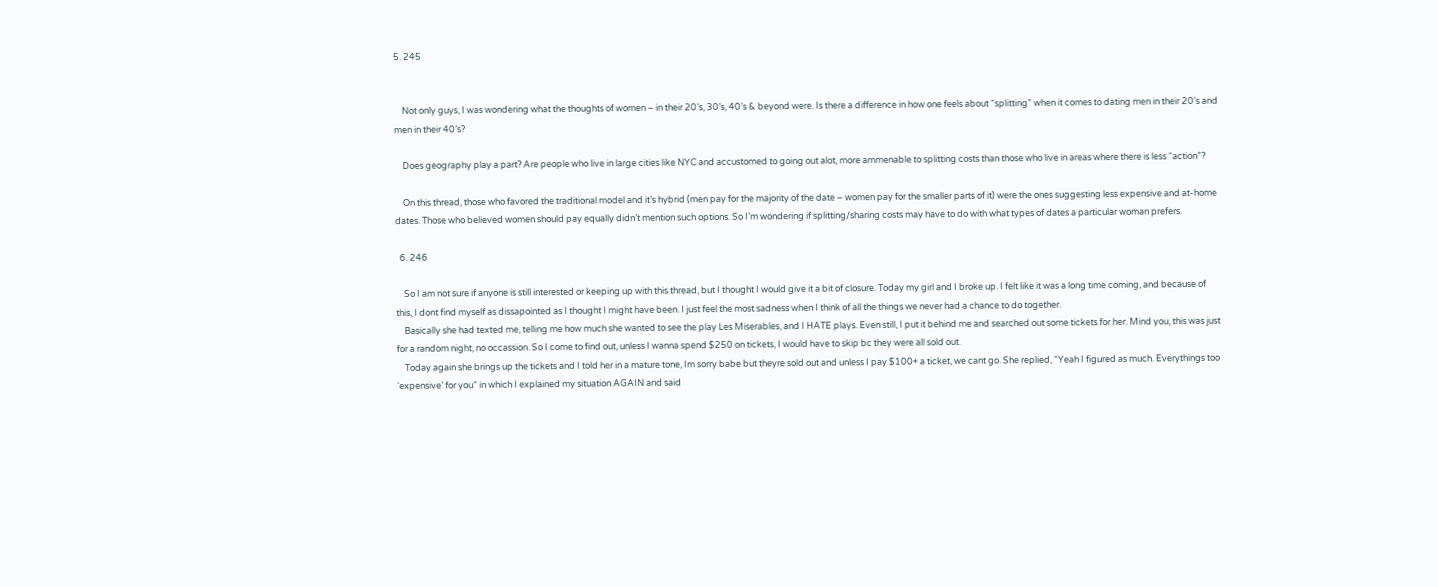5. 245


    Not only guys, I was wondering what the thoughts of women – in their 20’s, 30’s, 40’s & beyond were. Is there a difference in how one feels about “splitting” when it comes to dating men in their 20’s and men in their 40’s?

    Does geography play a part? Are people who live in large cities like NYC and accustomed to going out alot, more ammenable to splitting costs than those who live in areas where there is less “action”?

    On this thread, those who favored the traditional model and it’s hybrid (men pay for the majority of the date – women pay for the smaller parts of it) were the ones suggesting less expensive and at-home dates. Those who believed women should pay equally didn’t mention such options. So I’m wondering if splitting/sharing costs may have to do with what types of dates a particular woman prefers.

  6. 246

    So I am not sure if anyone is still interested or keeping up with this thread, but I thought I would give it a bit of closure. Today my girl and I broke up. I felt like it was a long time coming, and because of this, I dont find myself as dissapointed as I thought I might have been. I just feel the most sadness when I think of all the things we never had a chance to do together.
    Basically she had texted me, telling me how much she wanted to see the play Les Miserables, and I HATE plays. Even still, I put it behind me and searched out some tickets for her. Mind you, this was just for a random night, no occassion. So I come to find out, unless I wanna spend $250 on tickets, I would have to skip bc they were all sold out.
    Today again she brings up the tickets and I told her in a mature tone, Im sorry babe but theyre sold out and unless I pay $100+ a ticket, we cant go. She replied, “Yeah I figured as much. Everythings too ‘expensive’ for you” in which I explained my situation AGAIN and said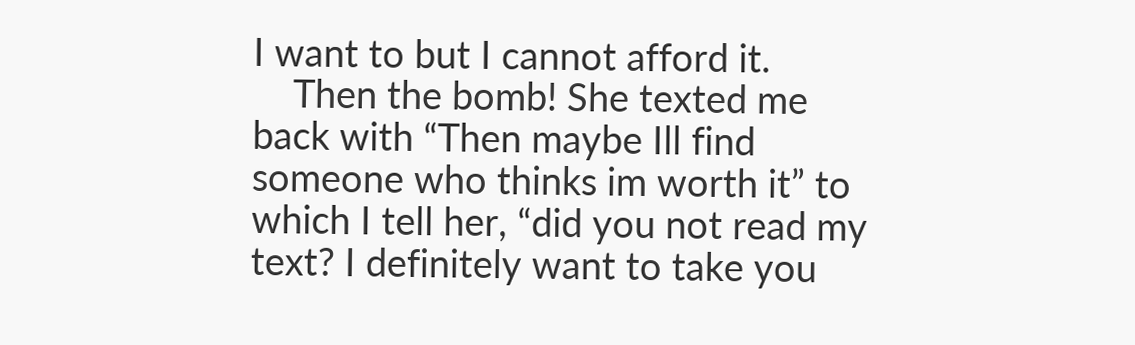I want to but I cannot afford it.
    Then the bomb! She texted me back with “Then maybe Ill find someone who thinks im worth it” to which I tell her, “did you not read my text? I definitely want to take you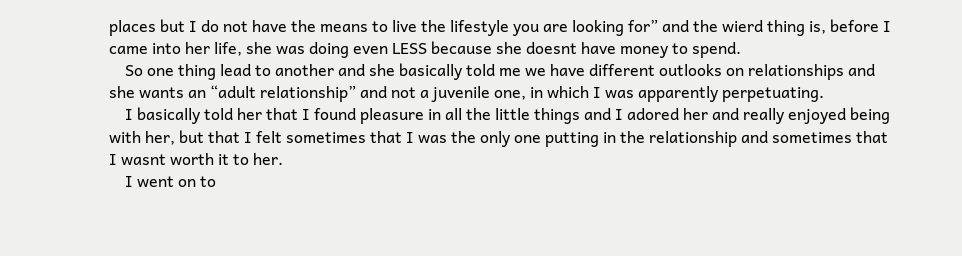places but I do not have the means to live the lifestyle you are looking for” and the wierd thing is, before I came into her life, she was doing even LESS because she doesnt have money to spend.
    So one thing lead to another and she basically told me we have different outlooks on relationships and she wants an “adult relationship” and not a juvenile one, in which I was apparently perpetuating.
    I basically told her that I found pleasure in all the little things and I adored her and really enjoyed being with her, but that I felt sometimes that I was the only one putting in the relationship and sometimes that I wasnt worth it to her.
    I went on to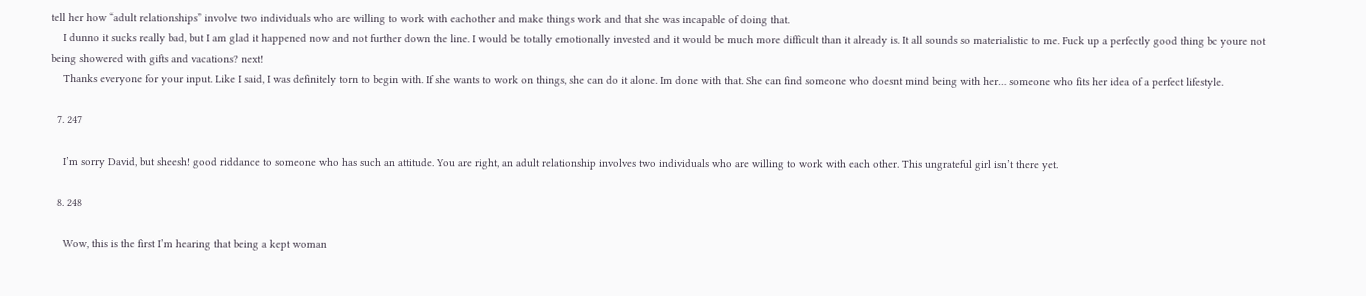tell her how “adult relationships” involve two individuals who are willing to work with eachother and make things work and that she was incapable of doing that.
    I dunno it sucks really bad, but I am glad it happened now and not further down the line. I would be totally emotionally invested and it would be much more difficult than it already is. It all sounds so materialistic to me. Fuck up a perfectly good thing bc youre not being showered with gifts and vacations? next!
    Thanks everyone for your input. Like I said, I was definitely torn to begin with. If she wants to work on things, she can do it alone. Im done with that. She can find someone who doesnt mind being with her… someone who fits her idea of a perfect lifestyle.

  7. 247

    I’m sorry David, but sheesh! good riddance to someone who has such an attitude. You are right, an adult relationship involves two individuals who are willing to work with each other. This ungrateful girl isn’t there yet.

  8. 248

    Wow, this is the first I’m hearing that being a kept woman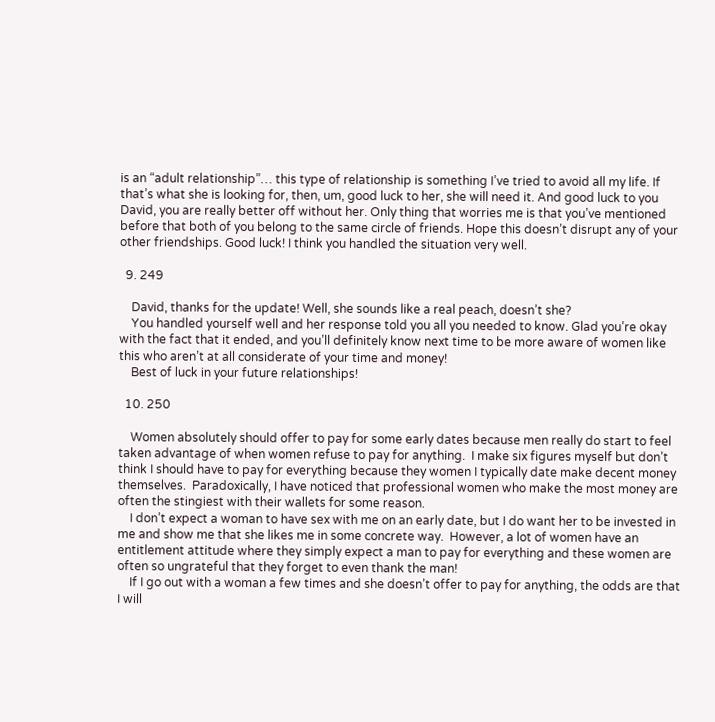is an “adult relationship”… this type of relationship is something I’ve tried to avoid all my life. If that’s what she is looking for, then, um, good luck to her, she will need it. And good luck to you David, you are really better off without her. Only thing that worries me is that you’ve mentioned before that both of you belong to the same circle of friends. Hope this doesn’t disrupt any of your other friendships. Good luck! I think you handled the situation very well.

  9. 249

    David, thanks for the update! Well, she sounds like a real peach, doesn’t she?
    You handled yourself well and her response told you all you needed to know. Glad you’re okay with the fact that it ended, and you’ll definitely know next time to be more aware of women like this who aren’t at all considerate of your time and money!
    Best of luck in your future relationships!

  10. 250

    Women absolutely should offer to pay for some early dates because men really do start to feel taken advantage of when women refuse to pay for anything.  I make six figures myself but don’t think I should have to pay for everything because they women I typically date make decent money themselves.  Paradoxically, I have noticed that professional women who make the most money are often the stingiest with their wallets for some reason.
    I don’t expect a woman to have sex with me on an early date, but I do want her to be invested in me and show me that she likes me in some concrete way.  However, a lot of women have an entitlement attitude where they simply expect a man to pay for everything and these women are often so ungrateful that they forget to even thank the man!
    If I go out with a woman a few times and she doesn’t offer to pay for anything, the odds are that I will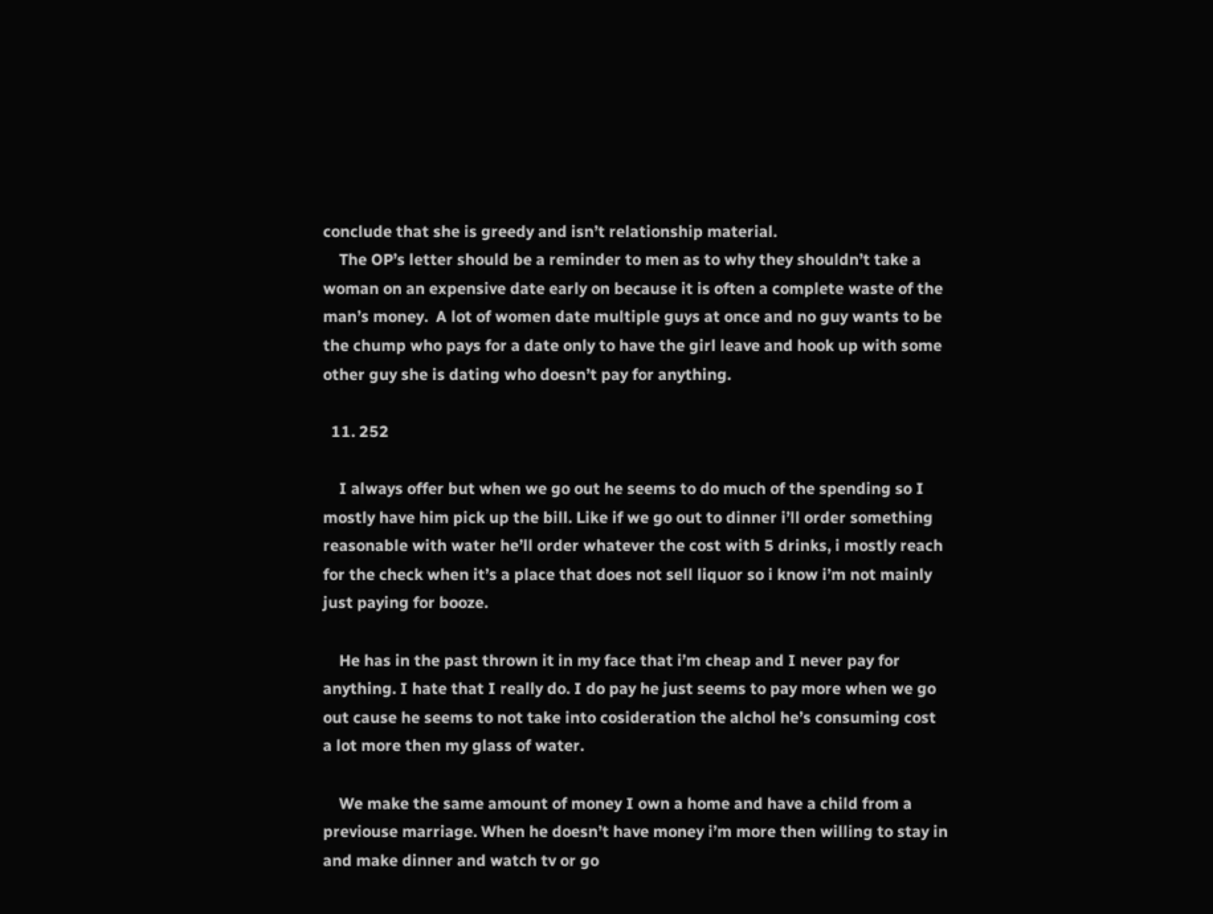conclude that she is greedy and isn’t relationship material.
    The OP’s letter should be a reminder to men as to why they shouldn’t take a woman on an expensive date early on because it is often a complete waste of the man’s money.  A lot of women date multiple guys at once and no guy wants to be the chump who pays for a date only to have the girl leave and hook up with some other guy she is dating who doesn’t pay for anything.

  11. 252

    I always offer but when we go out he seems to do much of the spending so I mostly have him pick up the bill. Like if we go out to dinner i’ll order something reasonable with water he’ll order whatever the cost with 5 drinks, i mostly reach for the check when it’s a place that does not sell liquor so i know i’m not mainly just paying for booze.

    He has in the past thrown it in my face that i’m cheap and I never pay for anything. I hate that I really do. I do pay he just seems to pay more when we go out cause he seems to not take into cosideration the alchol he’s consuming cost a lot more then my glass of water.

    We make the same amount of money I own a home and have a child from a previouse marriage. When he doesn’t have money i’m more then willing to stay in and make dinner and watch tv or go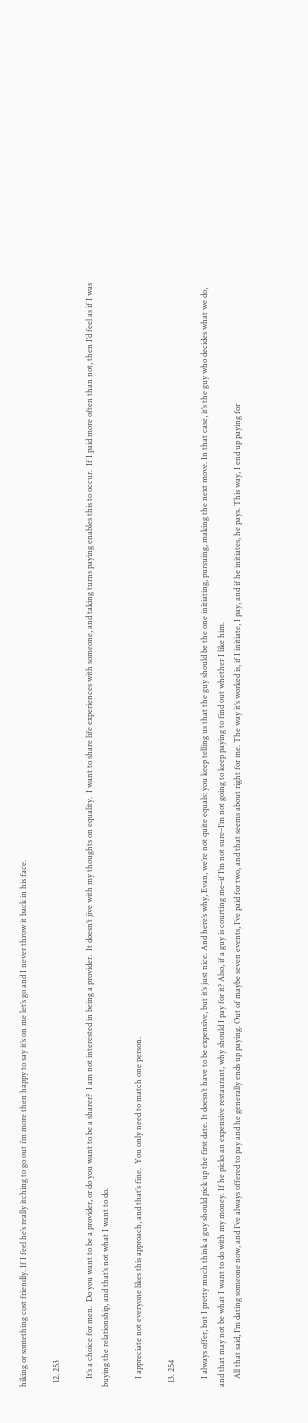hiking or something cost friendly. If I feel he’s really itching to go out i’m more then happy to say it’s on me let’s go and I never throw it back in his face.

  12. 253

    It’s a choice for men.  Do you want to be a provider, or do you want to be a sharer?  I am not interested in being a provider.  It doesn’t jive with my thoughts on equality.  I want to share life experiences with someone, and taking turns paying enables this to occur.  If I paid more often than not, then I’d feel as if I was buying the relationship, and that’s not what I want to do.

    I appreciate not everyone likes this approach, and that’s fine.  You only need to match one person.

  13. 254

    I always offer, but I pretty much think a guy should pick up the first date. It doesn’t have to be expensive, but it’s just nice. And here’s why, Evan, we’re not quite equals: you keep telling us that the guy should be the one initiating, pursuing, making the next move. In that case, it’s the guy who decides what we do, and that may not be what I want to do with my money. If he picks an expensive restaurant, why should I pay for it? Also, if a guy is courting me–if I’m not sure–I’m not going to keep paying to find out whether I like him.
    All that said, I’m dating someone now, and I’ve always offered to pay and he generally ends up paying. Out of maybe seven events, I’ve paid for two, and that seems about right for me. The way it’s worked is, if I initiate, I pay, and if he initiates, he pays. This way, I end up paying for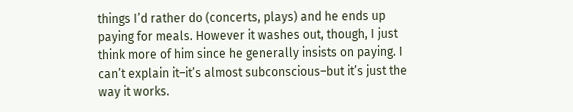things I’d rather do (concerts, plays) and he ends up paying for meals. However it washes out, though, I just think more of him since he generally insists on paying. I can’t explain it–it’s almost subconscious–but it’s just the way it works.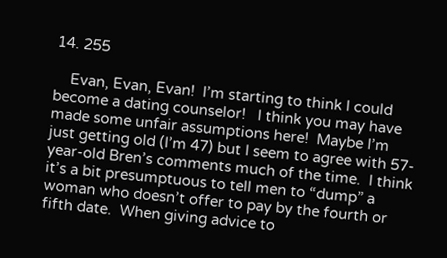14. 255

    Evan, Evan, Evan!  I’m starting to think I could become a dating counselor!   I think you may have made some unfair assumptions here!  Maybe I’m just getting old (I’m 47) but I seem to agree with 57-year-old Bren’s comments much of the time.  I think it’s a bit presumptuous to tell men to “dump” a woman who doesn’t offer to pay by the fourth or fifth date.  When giving advice to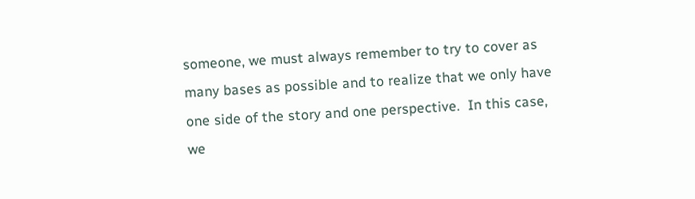someone, we must always remember to try to cover as many bases as possible and to realize that we only have one side of the story and one perspective.  In this case, we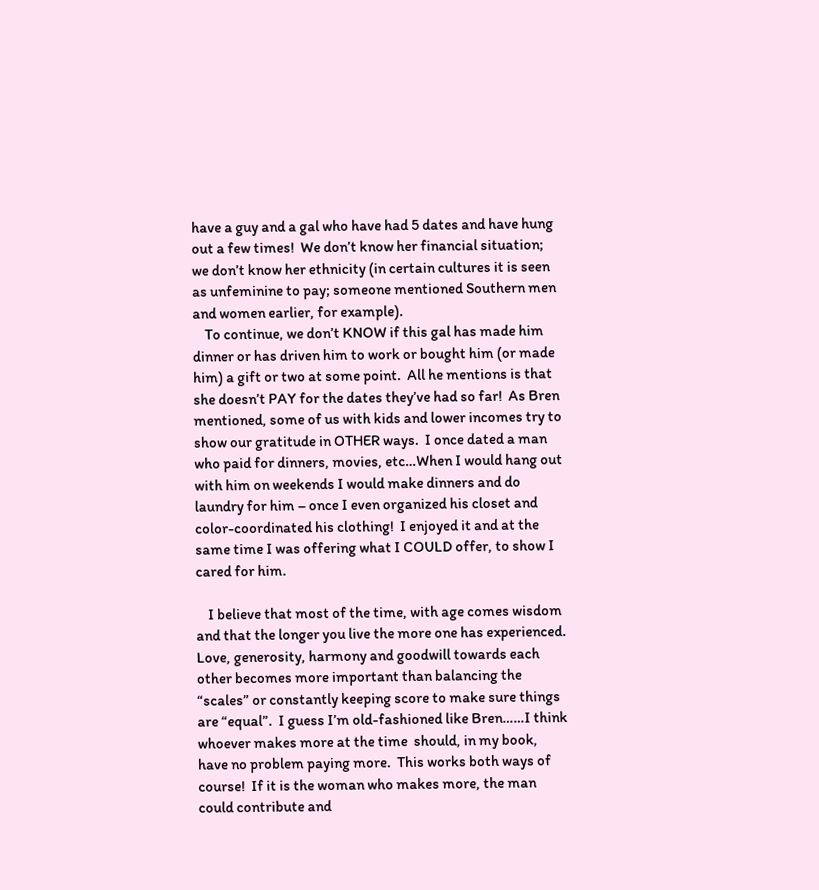have a guy and a gal who have had 5 dates and have hung out a few times!  We don’t know her financial situation; we don’t know her ethnicity (in certain cultures it is seen as unfeminine to pay; someone mentioned Southern men and women earlier, for example).
    To continue, we don’t KNOW if this gal has made him dinner or has driven him to work or bought him (or made him) a gift or two at some point.  All he mentions is that she doesn’t PAY for the dates they’ve had so far!  As Bren mentioned, some of us with kids and lower incomes try to show our gratitude in OTHER ways.  I once dated a man who paid for dinners, movies, etc…When I would hang out with him on weekends I would make dinners and do laundry for him – once I even organized his closet and color-coordinated his clothing!  I enjoyed it and at the same time I was offering what I COULD offer, to show I cared for him.

    I believe that most of the time, with age comes wisdom and that the longer you live the more one has experienced.  Love, generosity, harmony and goodwill towards each other becomes more important than balancing the “scales” or constantly keeping score to make sure things are “equal”.  I guess I’m old-fashioned like Bren……I think whoever makes more at the time  should, in my book, have no problem paying more.  This works both ways of course!  If it is the woman who makes more, the man could contribute and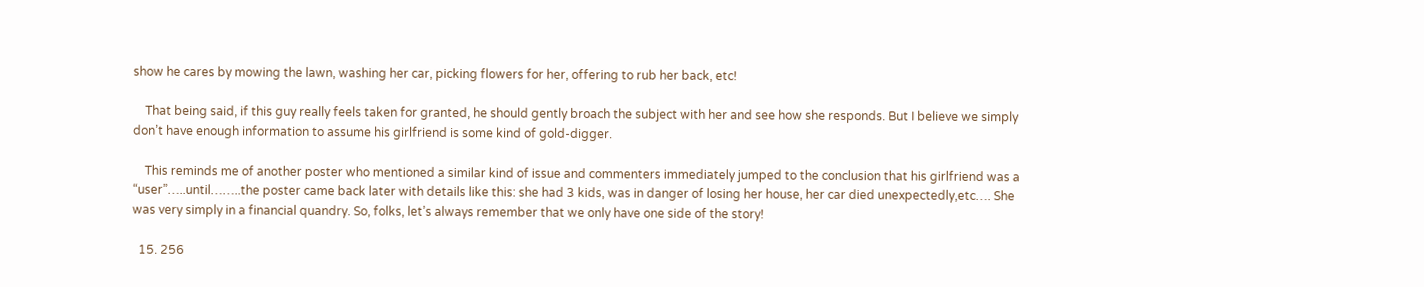show he cares by mowing the lawn, washing her car, picking flowers for her, offering to rub her back, etc!

    That being said, if this guy really feels taken for granted, he should gently broach the subject with her and see how she responds. But I believe we simply don’t have enough information to assume his girlfriend is some kind of gold-digger.

    This reminds me of another poster who mentioned a similar kind of issue and commenters immediately jumped to the conclusion that his girlfriend was a “user”…..until……..the poster came back later with details like this: she had 3 kids, was in danger of losing her house, her car died unexpectedly,etc…. She was very simply in a financial quandry. So, folks, let’s always remember that we only have one side of the story!

  15. 256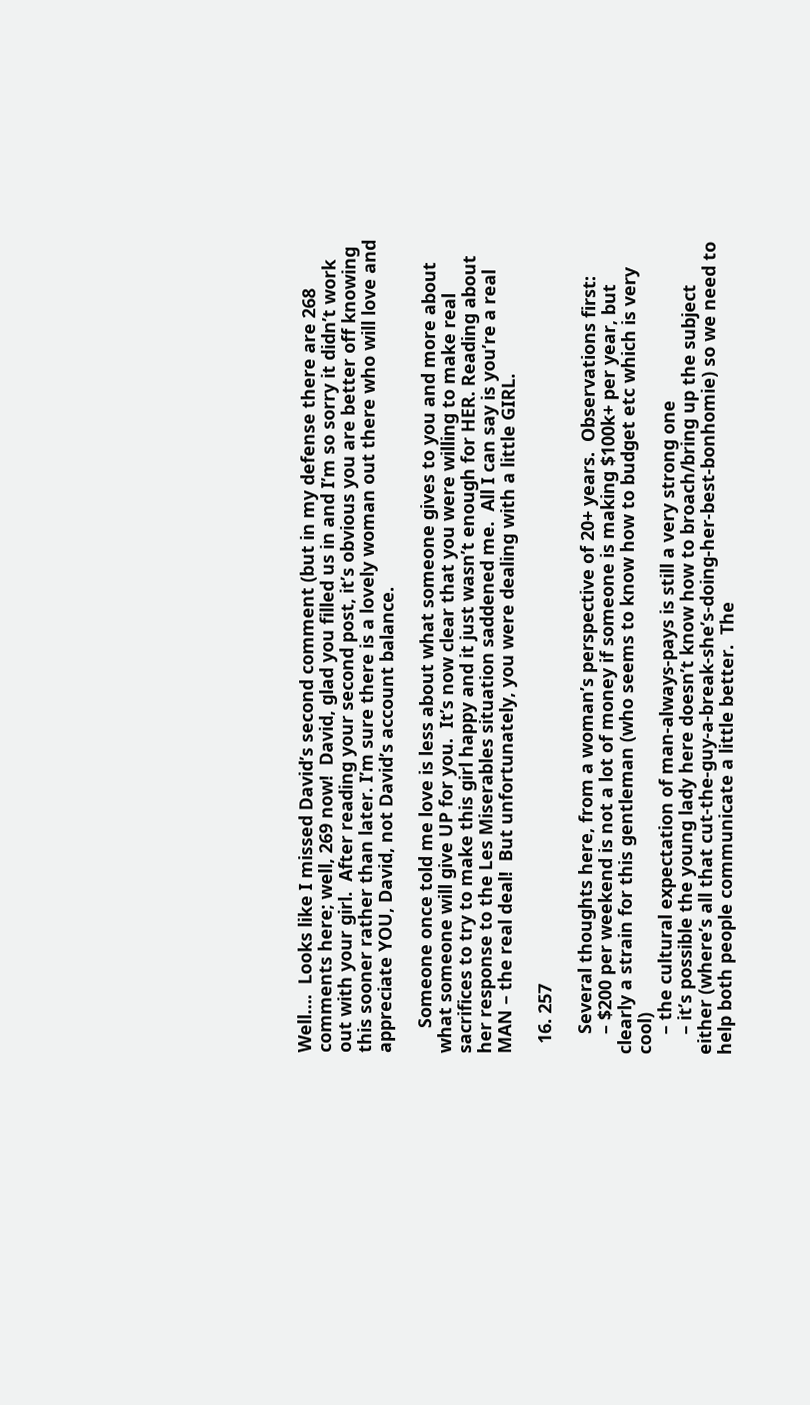Well….  Looks like I missed David’s second comment (but in my defense there are 268 comments here; well, 269 now!  David, glad you filled us in and I’m so sorry it didn’t work out with your girl.  After reading your second post, it’s obvious you are better off knowing this sooner rather than later. I’m sure there is a lovely woman out there who will love and appreciate YOU, David, not David’s account balance.

     Someone once told me love is less about what someone gives to you and more about what someone will give UP for you.  It’s now clear that you were willing to make real sacrifices to try to make this girl happy and it just wasn’t enough for HER. Reading about her response to the Les Miserables situation saddened me.  All I can say is you’re a real MAN – the real deal!  But unfortunately, you were dealing with a little GIRL.

  16. 257

    Several thoughts here, from a woman’s perspective of 20+ years.  Observations first:
    – $200 per weekend is not a lot of money if someone is making $100k+ per year, but clearly a strain for this gentleman (who seems to know how to budget etc which is very cool)
    – the cultural expectation of man-always-pays is still a very strong one
    – it’s possible the young lady here doesn’t know how to broach/bring up the subject either (where’s all that cut-the-guy-a-break-she’s-doing-her-best-bonhomie) so we need to help both people communicate a little better.  The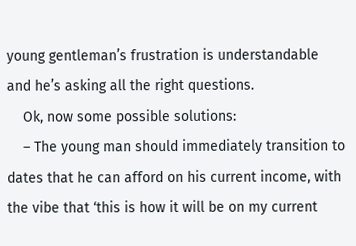young gentleman’s frustration is understandable and he’s asking all the right questions.
    Ok, now some possible solutions:
    – The young man should immediately transition to dates that he can afford on his current income, with the vibe that ‘this is how it will be on my current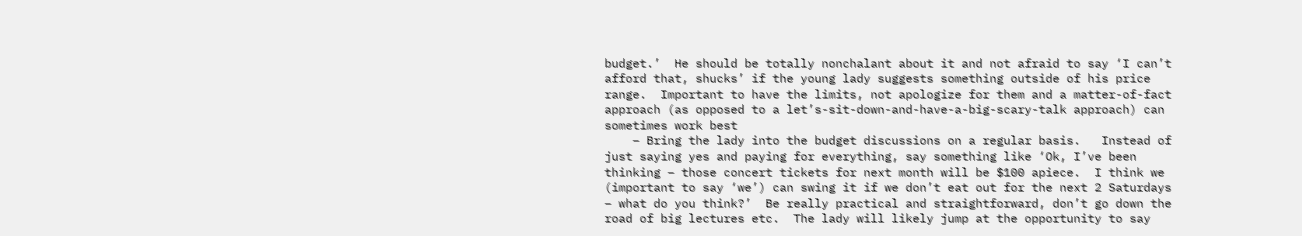budget.’  He should be totally nonchalant about it and not afraid to say ‘I can’t afford that, shucks’ if the young lady suggests something outside of his price range.  Important to have the limits, not apologize for them and a matter-of-fact approach (as opposed to a let’s-sit-down-and-have-a-big-scary-talk approach) can sometimes work best
    – Bring the lady into the budget discussions on a regular basis.   Instead of just saying yes and paying for everything, say something like ‘Ok, I’ve been thinking – those concert tickets for next month will be $100 apiece.  I think we (important to say ‘we’) can swing it if we don’t eat out for the next 2 Saturdays – what do you think?’  Be really practical and straightforward, don’t go down the road of big lectures etc.  The lady will likely jump at the opportunity to say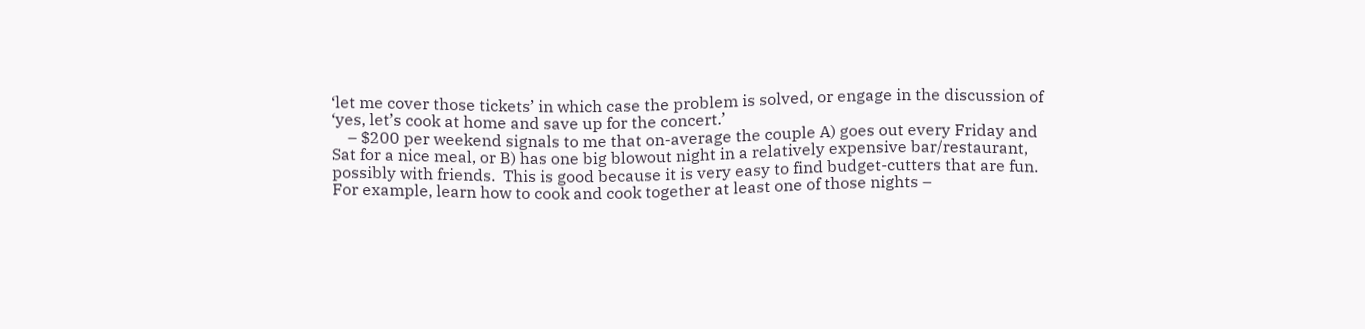‘let me cover those tickets’ in which case the problem is solved, or engage in the discussion of ‘yes, let’s cook at home and save up for the concert.’
    – $200 per weekend signals to me that on-average the couple A) goes out every Friday and Sat for a nice meal, or B) has one big blowout night in a relatively expensive bar/restaurant, possibly with friends.  This is good because it is very easy to find budget-cutters that are fun.  For example, learn how to cook and cook together at least one of those nights –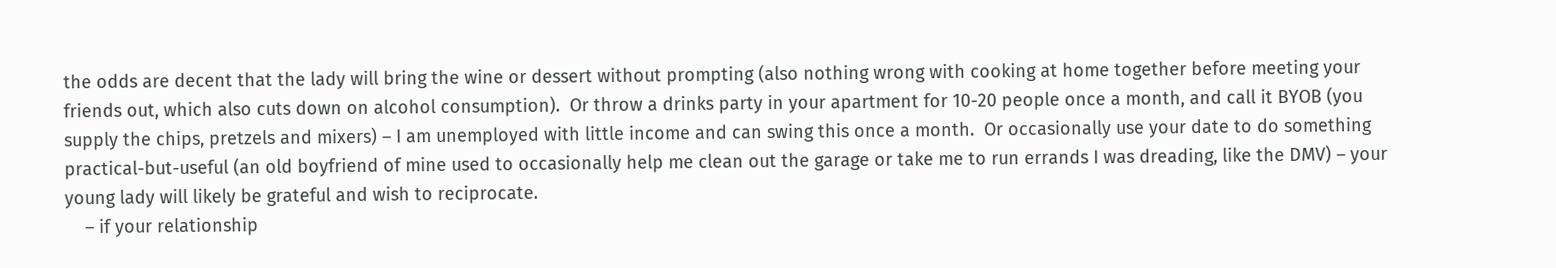the odds are decent that the lady will bring the wine or dessert without prompting (also nothing wrong with cooking at home together before meeting your friends out, which also cuts down on alcohol consumption).  Or throw a drinks party in your apartment for 10-20 people once a month, and call it BYOB (you supply the chips, pretzels and mixers) – I am unemployed with little income and can swing this once a month.  Or occasionally use your date to do something practical-but-useful (an old boyfriend of mine used to occasionally help me clean out the garage or take me to run errands I was dreading, like the DMV) – your young lady will likely be grateful and wish to reciprocate.
    – if your relationship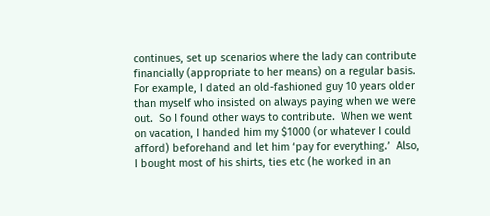continues, set up scenarios where the lady can contribute financially (appropriate to her means) on a regular basis.  For example, I dated an old-fashioned guy 10 years older than myself who insisted on always paying when we were out.  So I found other ways to contribute.  When we went on vacation, I handed him my $1000 (or whatever I could afford) beforehand and let him ‘pay for everything.’  Also, I bought most of his shirts, ties etc (he worked in an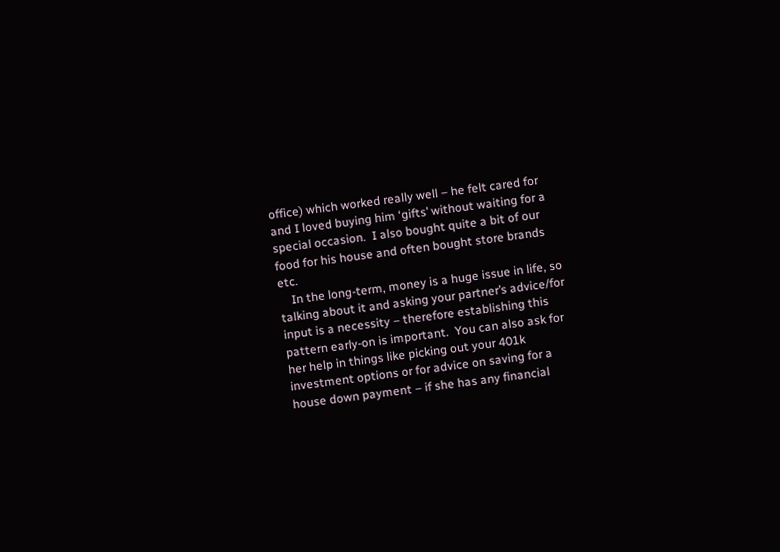office) which worked really well – he felt cared for and I loved buying him ‘gifts’ without waiting for a special occasion.  I also bought quite a bit of our food for his house and often bought store brands etc.
    In the long-term, money is a huge issue in life, so talking about it and asking your partner’s advice/for input is a necessity – therefore establishing this pattern early-on is important.  You can also ask for her help in things like picking out your 401k investment options or for advice on saving for a house down payment – if she has any financial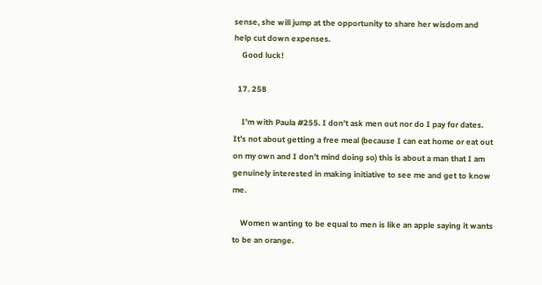sense, she will jump at the opportunity to share her wisdom and help cut down expenses.
    Good luck!

  17. 258

    I’m with Paula #255. I don’t ask men out nor do I pay for dates. It’s not about getting a free meal (because I can eat home or eat out on my own and I don’t mind doing so) this is about a man that I am genuinely interested in making initiative to see me and get to know me.

    Women wanting to be equal to men is like an apple saying it wants to be an orange.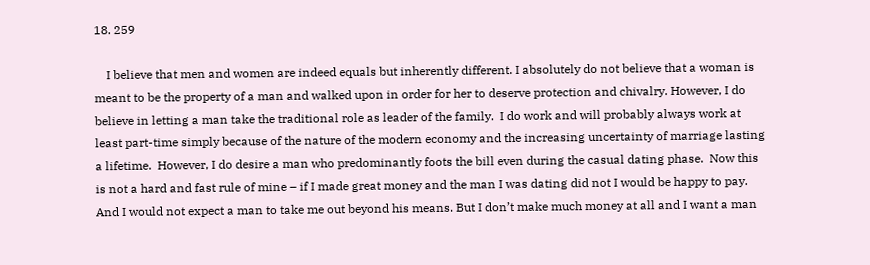18. 259

    I believe that men and women are indeed equals but inherently different. I absolutely do not believe that a woman is meant to be the property of a man and walked upon in order for her to deserve protection and chivalry. However, I do believe in letting a man take the traditional role as leader of the family.  I do work and will probably always work at least part-time simply because of the nature of the modern economy and the increasing uncertainty of marriage lasting a lifetime.  However, I do desire a man who predominantly foots the bill even during the casual dating phase.  Now this is not a hard and fast rule of mine – if I made great money and the man I was dating did not I would be happy to pay. And I would not expect a man to take me out beyond his means. But I don’t make much money at all and I want a man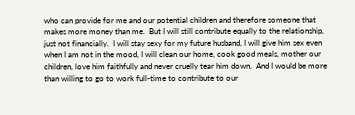who can provide for me and our potential children and therefore someone that makes more money than me.  But I will still contribute equally to the relationship, just not financially.  I will stay sexy for my future husband, I will give him sex even when I am not in the mood, I will clean our home, cook good meals, mother our children, love him faithfully and never cruelly tear him down.  And I would be more than willing to go to work full-time to contribute to our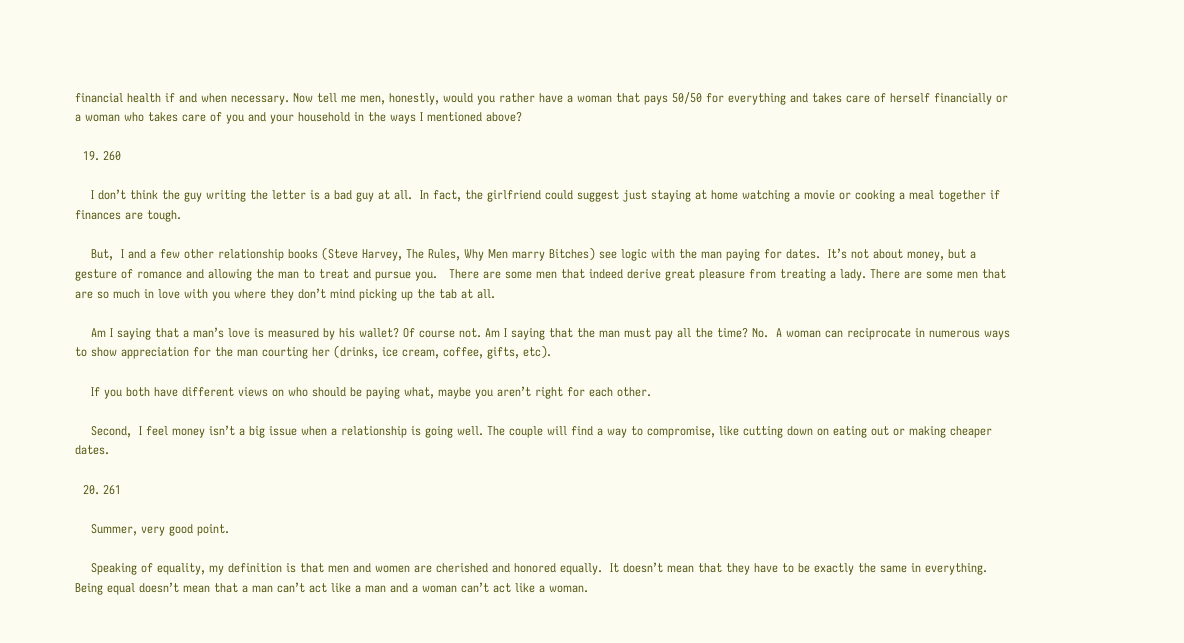financial health if and when necessary. Now tell me men, honestly, would you rather have a woman that pays 50/50 for everything and takes care of herself financially or a woman who takes care of you and your household in the ways I mentioned above?

  19. 260

    I don’t think the guy writing the letter is a bad guy at all.  In fact, the girlfriend could suggest just staying at home watching a movie or cooking a meal together if finances are tough.

    But,  I and a few other relationship books (Steve Harvey, The Rules, Why Men marry Bitches) see logic with the man paying for dates.  It’s not about money, but a gesture of romance and allowing the man to treat and pursue you.   There are some men that indeed derive great pleasure from treating a lady. There are some men that are so much in love with you where they don’t mind picking up the tab at all.

    Am I saying that a man’s love is measured by his wallet? Of course not. Am I saying that the man must pay all the time? No.  A woman can reciprocate in numerous ways to show appreciation for the man courting her (drinks, ice cream, coffee, gifts, etc).

    If you both have different views on who should be paying what, maybe you aren’t right for each other.

    Second,  I feel money isn’t a big issue when a relationship is going well. The couple will find a way to compromise, like cutting down on eating out or making cheaper dates.

  20. 261

    Summer, very good point.

    Speaking of equality, my definition is that men and women are cherished and honored equally.  It doesn’t mean that they have to be exactly the same in everything.  Being equal doesn’t mean that a man can’t act like a man and a woman can’t act like a woman.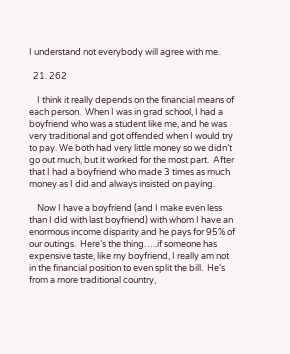I understand not everybody will agree with me.

  21. 262

    I think it really depends on the financial means of each person.  When I was in grad school, I had a boyfriend who was a student like me, and he was very traditional and got offended when I would try to pay. We both had very little money so we didn’t go out much, but it worked for the most part.  After that I had a boyfriend who made 3 times as much money as I did and always insisted on paying.

    Now I have a boyfriend (and I make even less than I did with last boyfriend) with whom I have an enormous income disparity and he pays for 95% of our outings.  Here’s the thing…..if someone has expensive taste, like my boyfriend, I really am not in the financial position to even split the bill.  He’s from a more traditional country,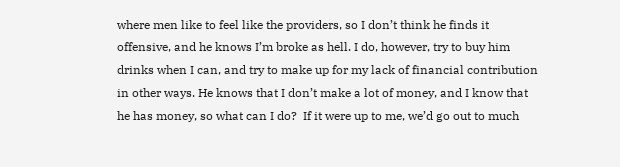where men like to feel like the providers, so I don’t think he finds it offensive, and he knows I’m broke as hell. I do, however, try to buy him drinks when I can, and try to make up for my lack of financial contribution in other ways. He knows that I don’t make a lot of money, and I know that he has money, so what can I do?  If it were up to me, we’d go out to much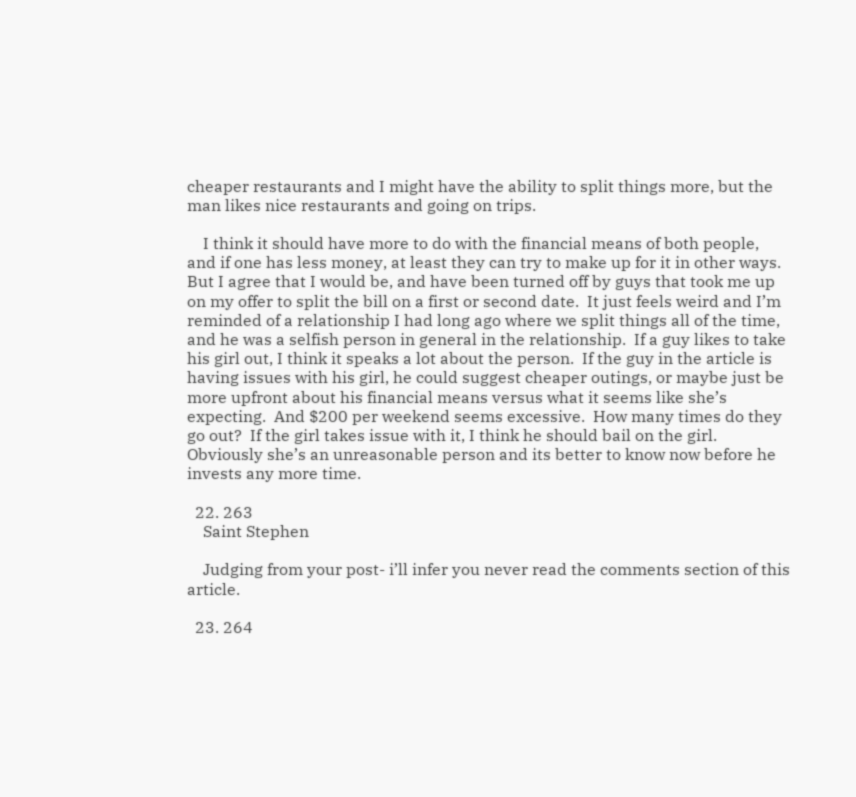cheaper restaurants and I might have the ability to split things more, but the man likes nice restaurants and going on trips.

    I think it should have more to do with the financial means of both people, and if one has less money, at least they can try to make up for it in other ways.  But I agree that I would be, and have been turned off by guys that took me up on my offer to split the bill on a first or second date.  It just feels weird and I’m reminded of a relationship I had long ago where we split things all of the time, and he was a selfish person in general in the relationship.  If a guy likes to take his girl out, I think it speaks a lot about the person.  If the guy in the article is having issues with his girl, he could suggest cheaper outings, or maybe just be more upfront about his financial means versus what it seems like she’s expecting.  And $200 per weekend seems excessive.  How many times do they go out?  If the girl takes issue with it, I think he should bail on the girl. Obviously she’s an unreasonable person and its better to know now before he invests any more time.

  22. 263
    Saint Stephen

    Judging from your post- i’ll infer you never read the comments section of this article.

  23. 264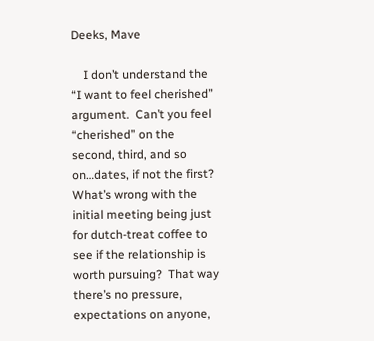Deeks, Mave

    I don’t understand the “I want to feel cherished” argument.  Can’t you feel “cherished” on the second, third, and so on…dates, if not the first?  What’s wrong with the initial meeting being just for dutch-treat coffee to see if the relationship is worth pursuing?  That way there’s no pressure, expectations on anyone,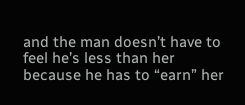and the man doesn’t have to feel he’s less than her because he has to “earn” her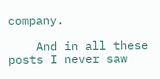company.

    And in all these posts I never saw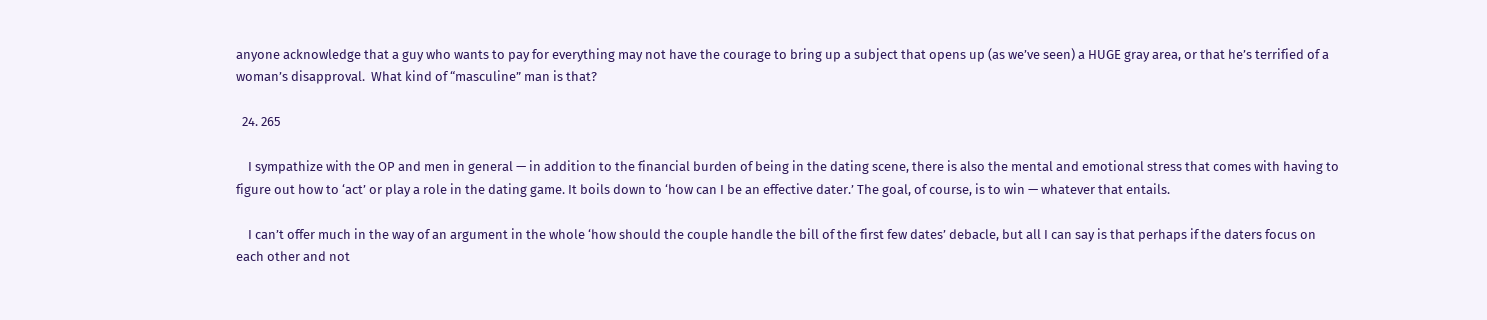anyone acknowledge that a guy who wants to pay for everything may not have the courage to bring up a subject that opens up (as we’ve seen) a HUGE gray area, or that he’s terrified of a woman’s disapproval.  What kind of “masculine” man is that?

  24. 265

    I sympathize with the OP and men in general — in addition to the financial burden of being in the dating scene, there is also the mental and emotional stress that comes with having to figure out how to ‘act’ or play a role in the dating game. It boils down to ‘how can I be an effective dater.’ The goal, of course, is to win — whatever that entails.

    I can’t offer much in the way of an argument in the whole ‘how should the couple handle the bill of the first few dates’ debacle, but all I can say is that perhaps if the daters focus on each other and not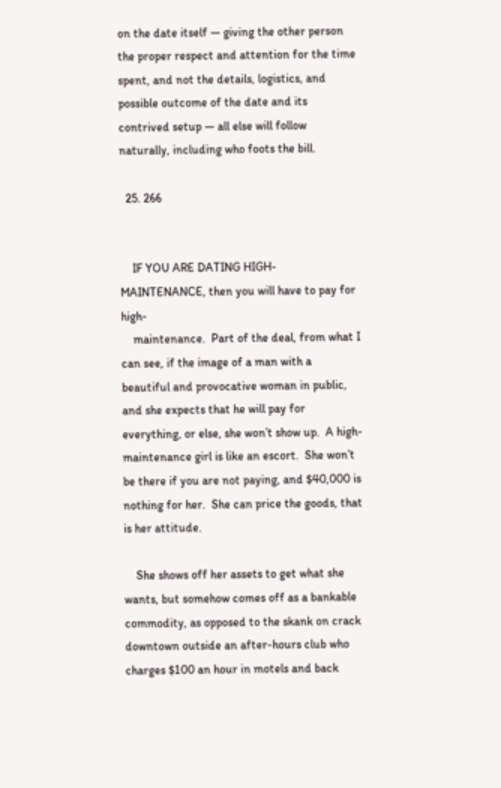on the date itself — giving the other person the proper respect and attention for the time spent, and not the details, logistics, and possible outcome of the date and its contrived setup — all else will follow naturally, including who foots the bill.

  25. 266


    IF YOU ARE DATING HIGH-MAINTENANCE, then you will have to pay for high-
    maintenance.  Part of the deal, from what I can see, if the image of a man with a beautiful and provocative woman in public, and she expects that he will pay for everything, or else, she won’t show up.  A high-maintenance girl is like an escort.  She won’t be there if you are not paying, and $40,000 is nothing for her.  She can price the goods, that is her attitude.

    She shows off her assets to get what she wants, but somehow comes off as a bankable commodity, as opposed to the skank on crack downtown outside an after-hours club who charges $100 an hour in motels and back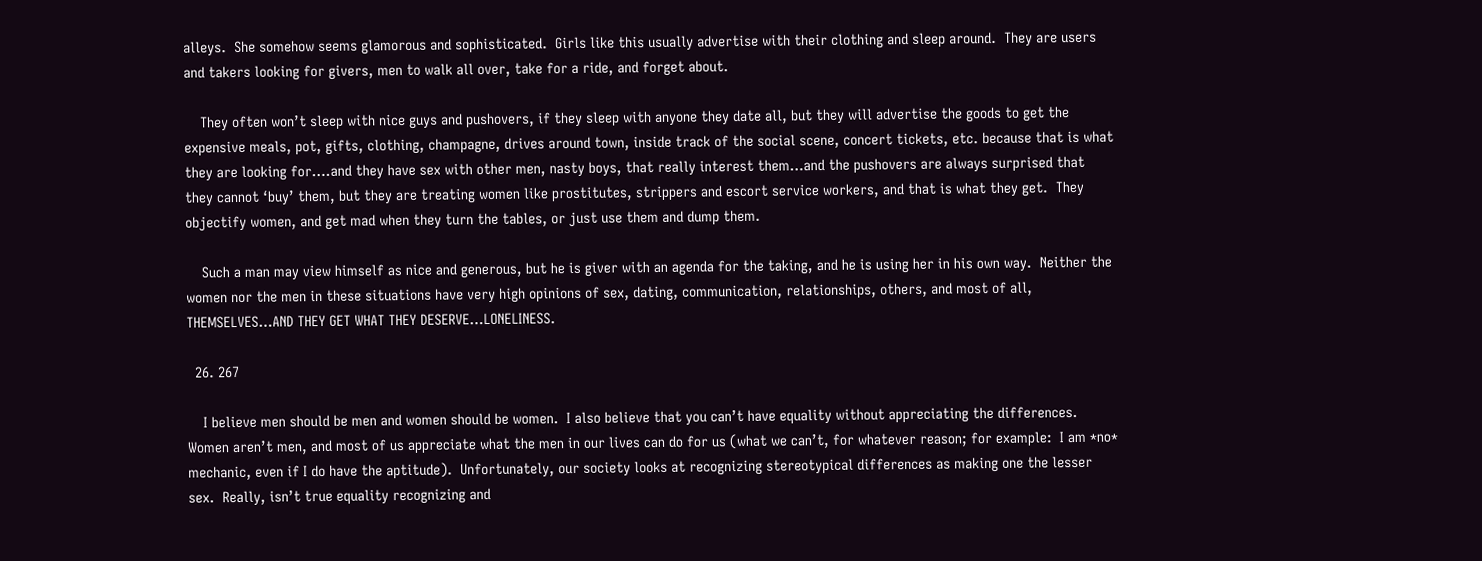alleys.  She somehow seems glamorous and sophisticated.  Girls like this usually advertise with their clothing and sleep around.  They are users and takers looking for givers, men to walk all over, take for a ride, and forget about.

    They often won’t sleep with nice guys and pushovers, if they sleep with anyone they date all, but they will advertise the goods to get the expensive meals, pot, gifts, clothing, champagne, drives around town, inside track of the social scene, concert tickets, etc. because that is what they are looking for….and they have sex with other men, nasty boys, that really interest them…and the pushovers are always surprised that they cannot ‘buy’ them, but they are treating women like prostitutes, strippers and escort service workers, and that is what they get.  They objectify women, and get mad when they turn the tables, or just use them and dump them.

    Such a man may view himself as nice and generous, but he is giver with an agenda for the taking, and he is using her in his own way.  Neither the women nor the men in these situations have very high opinions of sex, dating, communication, relationships, others, and most of all, THEMSELVES…AND THEY GET WHAT THEY DESERVE…LONELINESS.

  26. 267

    I believe men should be men and women should be women.  I also believe that you can’t have equality without appreciating the differences.  Women aren’t men, and most of us appreciate what the men in our lives can do for us (what we can’t, for whatever reason; for example:  I am *no* mechanic, even if I do have the aptitude).  Unfortunately, our society looks at recognizing stereotypical differences as making one the lesser sex.  Really, isn’t true equality recognizing and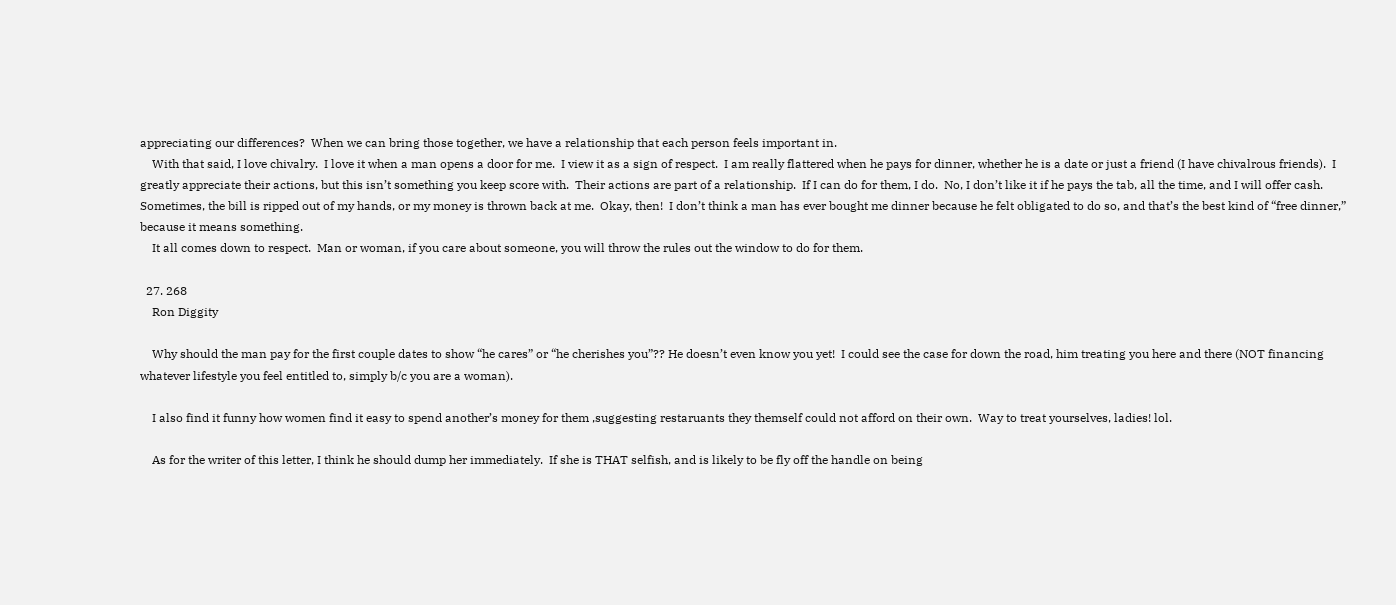appreciating our differences?  When we can bring those together, we have a relationship that each person feels important in.
    With that said, I love chivalry.  I love it when a man opens a door for me.  I view it as a sign of respect.  I am really flattered when he pays for dinner, whether he is a date or just a friend (I have chivalrous friends).  I greatly appreciate their actions, but this isn’t something you keep score with.  Their actions are part of a relationship.  If I can do for them, I do.  No, I don’t like it if he pays the tab, all the time, and I will offer cash.  Sometimes, the bill is ripped out of my hands, or my money is thrown back at me.  Okay, then!  I don’t think a man has ever bought me dinner because he felt obligated to do so, and that’s the best kind of “free dinner,” because it means something.
    It all comes down to respect.  Man or woman, if you care about someone, you will throw the rules out the window to do for them.

  27. 268
    Ron Diggity

    Why should the man pay for the first couple dates to show “he cares” or “he cherishes you”?? He doesn’t even know you yet!  I could see the case for down the road, him treating you here and there (NOT financing whatever lifestyle you feel entitled to, simply b/c you are a woman).

    I also find it funny how women find it easy to spend another’s money for them ,suggesting restaruants they themself could not afford on their own.  Way to treat yourselves, ladies! lol.

    As for the writer of this letter, I think he should dump her immediately.  If she is THAT selfish, and is likely to be fly off the handle on being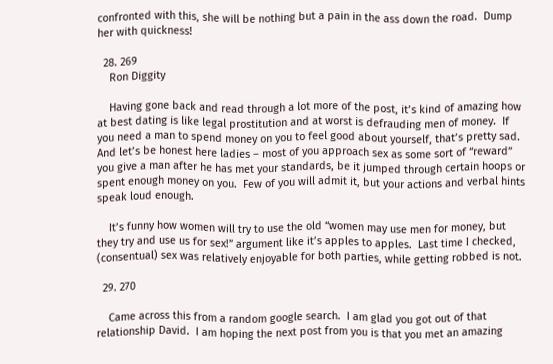confronted with this, she will be nothing but a pain in the ass down the road.  Dump her with quickness!

  28. 269
    Ron Diggity

    Having gone back and read through a lot more of the post, it’s kind of amazing how at best dating is like legal prostitution and at worst is defrauding men of money.  If you need a man to spend money on you to feel good about yourself, that’s pretty sad.  And let’s be honest here ladies – most of you approach sex as some sort of “reward” you give a man after he has met your standards, be it jumped through certain hoops or spent enough money on you.  Few of you will admit it, but your actions and verbal hints speak loud enough.

    It’s funny how women will try to use the old “women may use men for money, but they try and use us for sex!” argument like it’s apples to apples.  Last time I checked, (consentual) sex was relatively enjoyable for both parties, while getting robbed is not.

  29. 270

    Came across this from a random google search.  I am glad you got out of that relationship David.  I am hoping the next post from you is that you met an amazing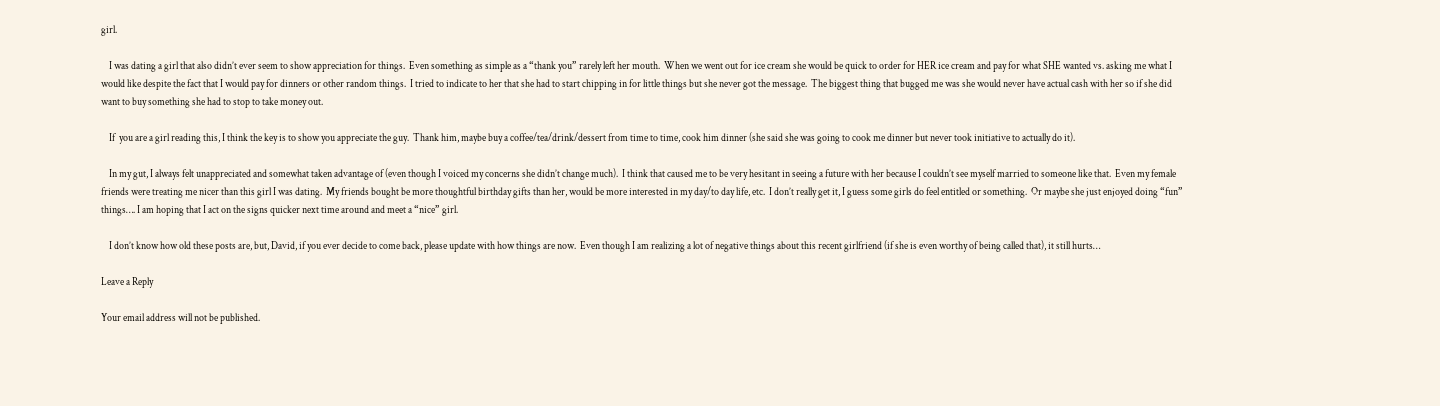girl.

    I was dating a girl that also didn’t ever seem to show appreciation for things.  Even something as simple as a “thank you” rarely left her mouth.  When we went out for ice cream she would be quick to order for HER ice cream and pay for what SHE wanted vs. asking me what I would like despite the fact that I would pay for dinners or other random things.  I tried to indicate to her that she had to start chipping in for little things but she never got the message.  The biggest thing that bugged me was she would never have actual cash with her so if she did want to buy something she had to stop to take money out.

    If  you are a girl reading this, I think the key is to show you appreciate the guy.  Thank him, maybe buy a coffee/tea/drink/dessert from time to time, cook him dinner (she said she was going to cook me dinner but never took initiative to actually do it).

    In my gut, I always felt unappreciated and somewhat taken advantage of (even though I voiced my concerns she didn’t change much).  I think that caused me to be very hesitant in seeing a future with her because I couldn’t see myself married to someone like that.  Even my female friends were treating me nicer than this girl I was dating.  My friends bought be more thoughtful birthday gifts than her, would be more interested in my day/to day life, etc.  I don’t really get it, I guess some girls do feel entitled or something.  Or maybe she just enjoyed doing “fun” things…. I am hoping that I act on the signs quicker next time around and meet a “nice” girl.

    I don’t know how old these posts are, but, David, if you ever decide to come back, please update with how things are now.  Even though I am realizing a lot of negative things about this recent girlfriend (if she is even worthy of being called that), it still hurts…

Leave a Reply

Your email address will not be published.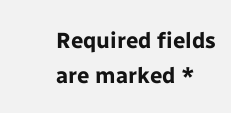Required fields are marked *